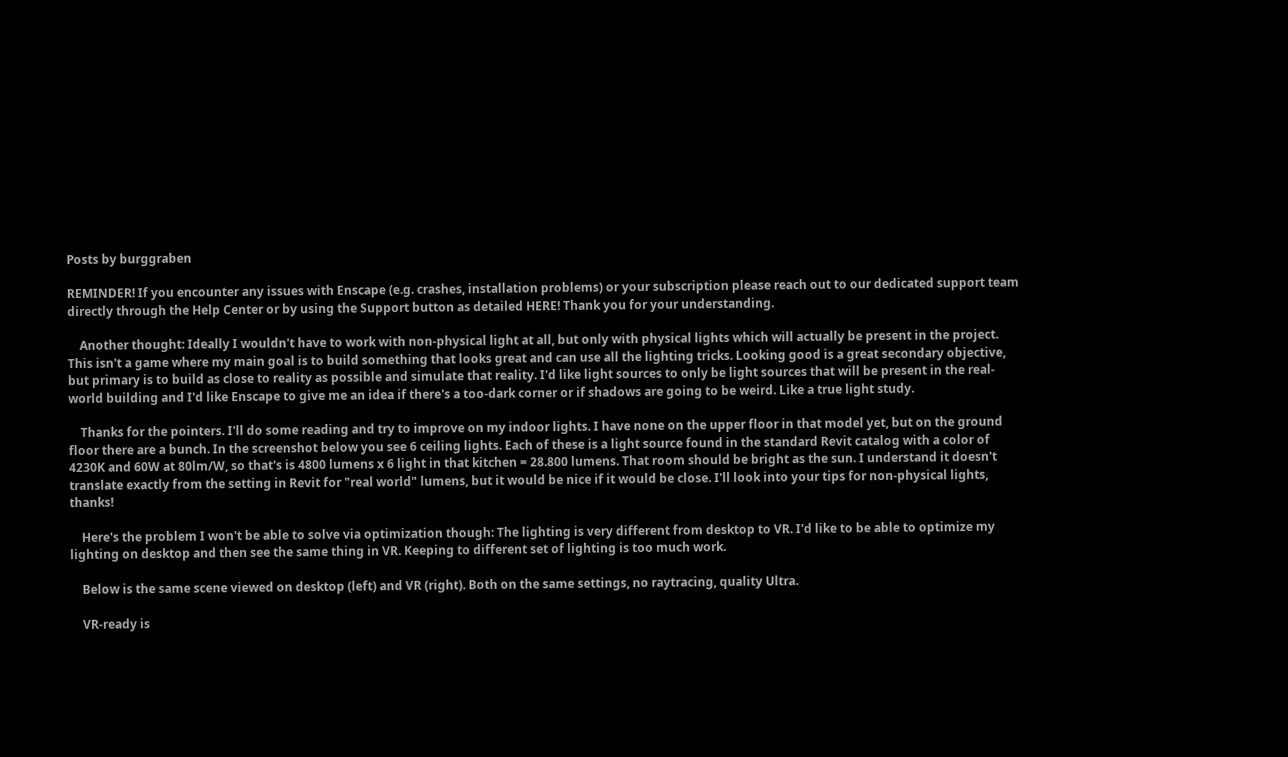Posts by burggraben

REMINDER! If you encounter any issues with Enscape (e.g. crashes, installation problems) or your subscription please reach out to our dedicated support team directly through the Help Center or by using the Support button as detailed HERE! Thank you for your understanding.

    Another thought: Ideally I wouldn't have to work with non-physical light at all, but only with physical lights which will actually be present in the project. This isn't a game where my main goal is to build something that looks great and can use all the lighting tricks. Looking good is a great secondary objective, but primary is to build as close to reality as possible and simulate that reality. I'd like light sources to only be light sources that will be present in the real-world building and I'd like Enscape to give me an idea if there's a too-dark corner or if shadows are going to be weird. Like a true light study.

    Thanks for the pointers. I'll do some reading and try to improve on my indoor lights. I have none on the upper floor in that model yet, but on the ground floor there are a bunch. In the screenshot below you see 6 ceiling lights. Each of these is a light source found in the standard Revit catalog with a color of 4230K and 60W at 80lm/W, so that's is 4800 lumens x 6 light in that kitchen = 28.800 lumens. That room should be bright as the sun. I understand it doesn't translate exactly from the setting in Revit for "real world" lumens, but it would be nice if it would be close. I'll look into your tips for non-physical lights, thanks!

    Here's the problem I won't be able to solve via optimization though: The lighting is very different from desktop to VR. I'd like to be able to optimize my lighting on desktop and then see the same thing in VR. Keeping to different set of lighting is too much work.

    Below is the same scene viewed on desktop (left) and VR (right). Both on the same settings, no raytracing, quality Ultra.

    VR-ready is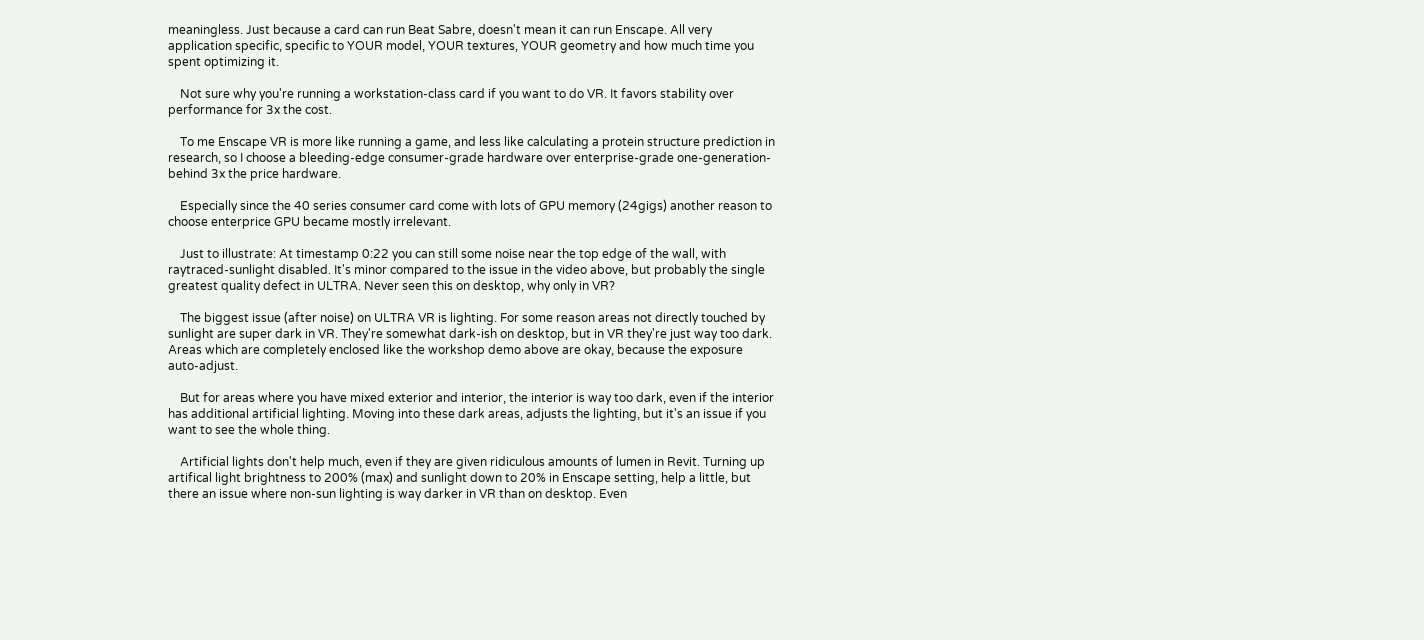meaningless. Just because a card can run Beat Sabre, doesn't mean it can run Enscape. All very application specific, specific to YOUR model, YOUR textures, YOUR geometry and how much time you spent optimizing it.

    Not sure why you're running a workstation-class card if you want to do VR. It favors stability over performance for 3x the cost.

    To me Enscape VR is more like running a game, and less like calculating a protein structure prediction in research, so I choose a bleeding-edge consumer-grade hardware over enterprise-grade one-generation-behind 3x the price hardware.

    Especially since the 40 series consumer card come with lots of GPU memory (24gigs) another reason to choose enterprice GPU became mostly irrelevant.

    Just to illustrate: At timestamp 0:22 you can still some noise near the top edge of the wall, with raytraced-sunlight disabled. It's minor compared to the issue in the video above, but probably the single greatest quality defect in ULTRA. Never seen this on desktop, why only in VR?

    The biggest issue (after noise) on ULTRA VR is lighting. For some reason areas not directly touched by sunlight are super dark in VR. They're somewhat dark-ish on desktop, but in VR they're just way too dark. Areas which are completely enclosed like the workshop demo above are okay, because the exposure auto-adjust.

    But for areas where you have mixed exterior and interior, the interior is way too dark, even if the interior has additional artificial lighting. Moving into these dark areas, adjusts the lighting, but it's an issue if you want to see the whole thing.

    Artificial lights don't help much, even if they are given ridiculous amounts of lumen in Revit. Turning up artifical light brightness to 200% (max) and sunlight down to 20% in Enscape setting, help a little, but there an issue where non-sun lighting is way darker in VR than on desktop. Even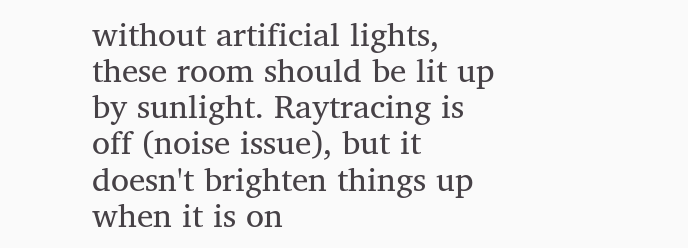without artificial lights, these room should be lit up by sunlight. Raytracing is off (noise issue), but it doesn't brighten things up when it is on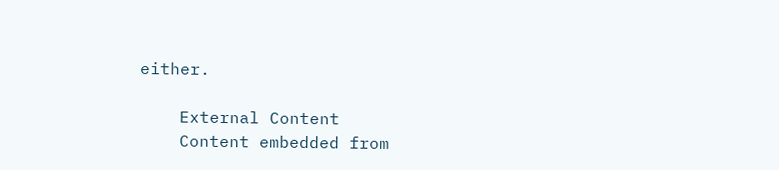either.

    External Content
    Content embedded from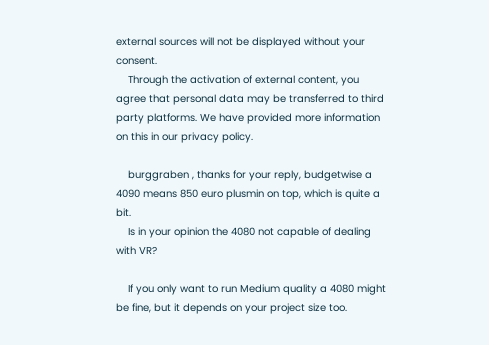external sources will not be displayed without your consent.
    Through the activation of external content, you agree that personal data may be transferred to third party platforms. We have provided more information on this in our privacy policy.

    burggraben , thanks for your reply, budgetwise a 4090 means 850 euro plusmin on top, which is quite a bit.
    Is in your opinion the 4080 not capable of dealing with VR?

    If you only want to run Medium quality a 4080 might be fine, but it depends on your project size too.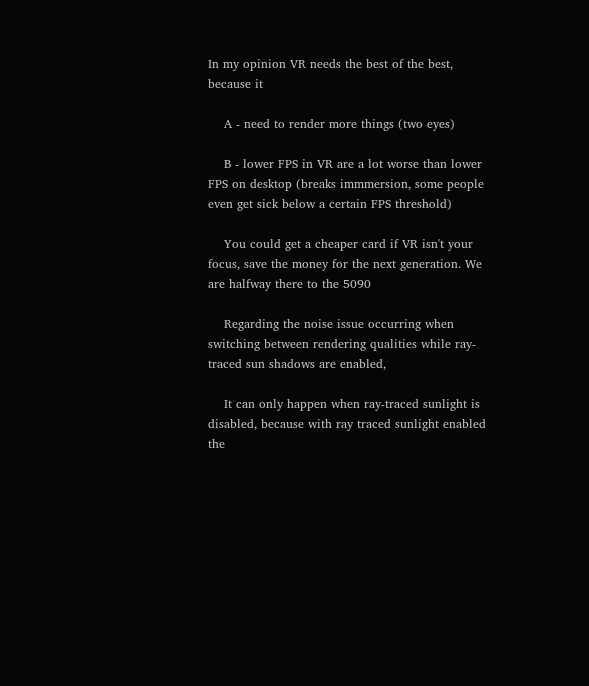In my opinion VR needs the best of the best, because it

    A - need to render more things (two eyes)

    B - lower FPS in VR are a lot worse than lower FPS on desktop (breaks immmersion, some people even get sick below a certain FPS threshold)

    You could get a cheaper card if VR isn't your focus, save the money for the next generation. We are halfway there to the 5090

    Regarding the noise issue occurring when switching between rendering qualities while ray-traced sun shadows are enabled,

    It can only happen when ray-traced sunlight is disabled, because with ray traced sunlight enabled the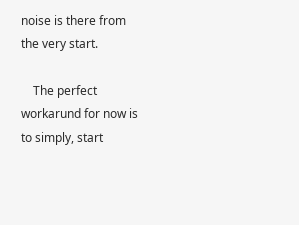noise is there from the very start.

    The perfect workarund for now is to simply, start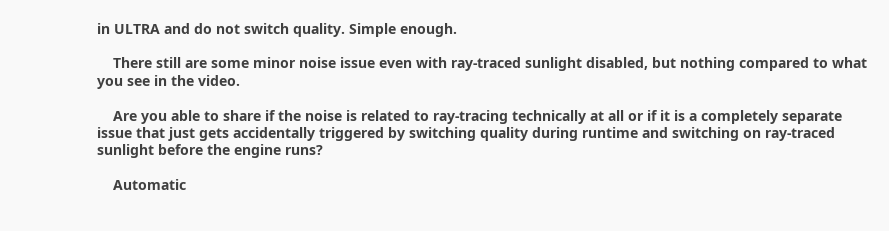in ULTRA and do not switch quality. Simple enough.

    There still are some minor noise issue even with ray-traced sunlight disabled, but nothing compared to what you see in the video.

    Are you able to share if the noise is related to ray-tracing technically at all or if it is a completely separate issue that just gets accidentally triggered by switching quality during runtime and switching on ray-traced sunlight before the engine runs?

    Automatic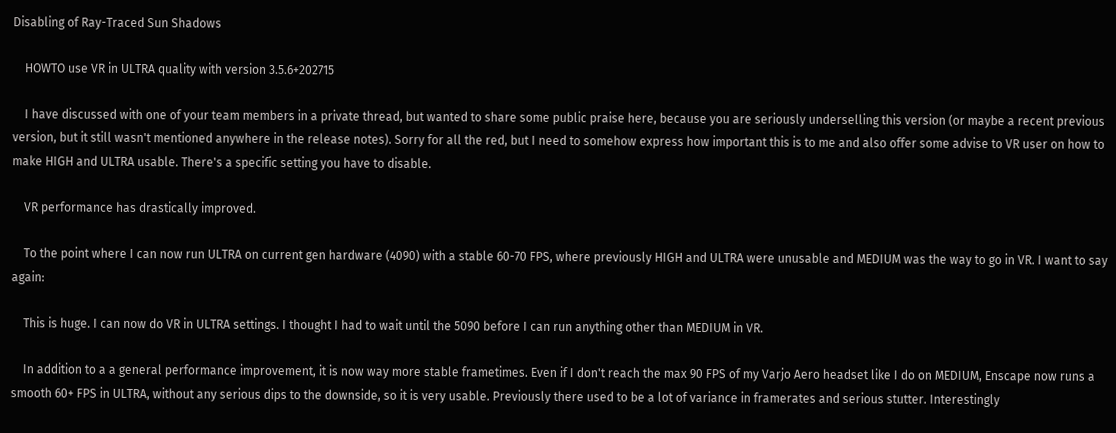Disabling of Ray-Traced Sun Shadows

    HOWTO use VR in ULTRA quality with version 3.5.6+202715

    I have discussed with one of your team members in a private thread, but wanted to share some public praise here, because you are seriously underselling this version (or maybe a recent previous version, but it still wasn't mentioned anywhere in the release notes). Sorry for all the red, but I need to somehow express how important this is to me and also offer some advise to VR user on how to make HIGH and ULTRA usable. There's a specific setting you have to disable.

    VR performance has drastically improved.

    To the point where I can now run ULTRA on current gen hardware (4090) with a stable 60-70 FPS, where previously HIGH and ULTRA were unusable and MEDIUM was the way to go in VR. I want to say again:

    This is huge. I can now do VR in ULTRA settings. I thought I had to wait until the 5090 before I can run anything other than MEDIUM in VR.

    In addition to a a general performance improvement, it is now way more stable frametimes. Even if I don't reach the max 90 FPS of my Varjo Aero headset like I do on MEDIUM, Enscape now runs a smooth 60+ FPS in ULTRA, without any serious dips to the downside, so it is very usable. Previously there used to be a lot of variance in framerates and serious stutter. Interestingly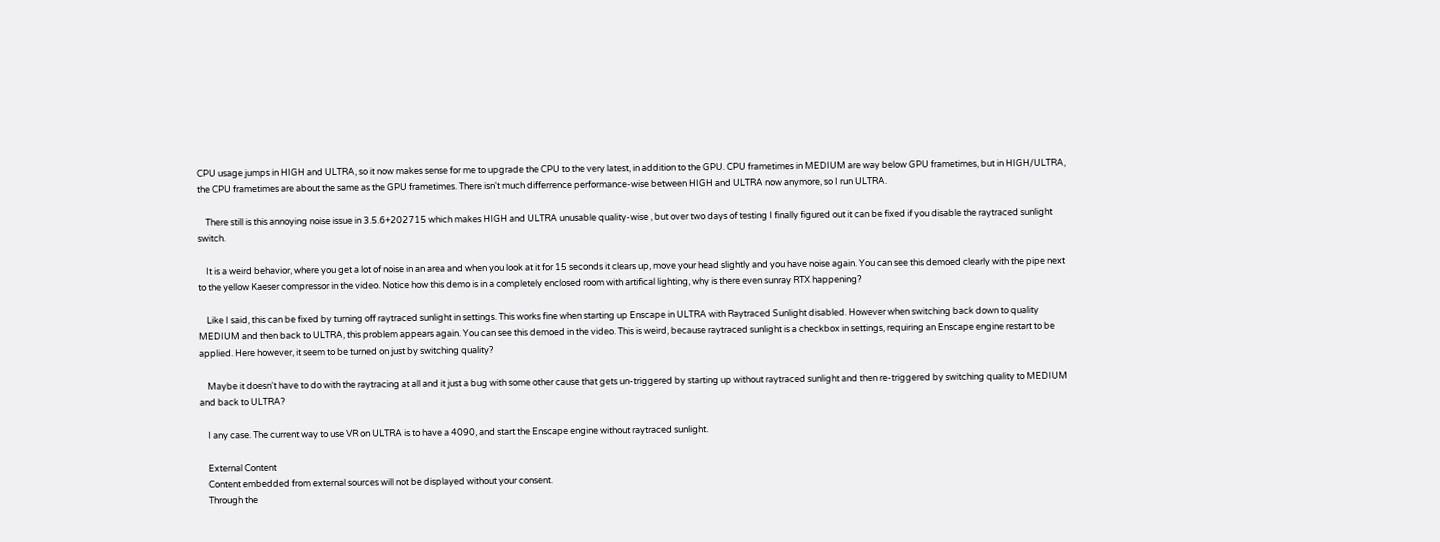CPU usage jumps in HIGH and ULTRA, so it now makes sense for me to upgrade the CPU to the very latest, in addition to the GPU. CPU frametimes in MEDIUM are way below GPU frametimes, but in HIGH/ULTRA, the CPU frametimes are about the same as the GPU frametimes. There isn't much differrence performance-wise between HIGH and ULTRA now anymore, so I run ULTRA.

    There still is this annoying noise issue in 3.5.6+202715 which makes HIGH and ULTRA unusable quality-wise , but over two days of testing I finally figured out it can be fixed if you disable the raytraced sunlight switch.

    It is a weird behavior, where you get a lot of noise in an area and when you look at it for 15 seconds it clears up, move your head slightly and you have noise again. You can see this demoed clearly with the pipe next to the yellow Kaeser compressor in the video. Notice how this demo is in a completely enclosed room with artifical lighting, why is there even sunray RTX happening?

    Like I said, this can be fixed by turning off raytraced sunlight in settings. This works fine when starting up Enscape in ULTRA with Raytraced Sunlight disabled. However when switching back down to quality MEDIUM and then back to ULTRA, this problem appears again. You can see this demoed in the video. This is weird, because raytraced sunlight is a checkbox in settings, requiring an Enscape engine restart to be applied. Here however, it seem to be turned on just by switching quality?

    Maybe it doesn't have to do with the raytracing at all and it just a bug with some other cause that gets un-triggered by starting up without raytraced sunlight and then re-triggered by switching quality to MEDIUM and back to ULTRA?

    I any case. The current way to use VR on ULTRA is to have a 4090, and start the Enscape engine without raytraced sunlight.

    External Content
    Content embedded from external sources will not be displayed without your consent.
    Through the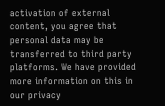activation of external content, you agree that personal data may be transferred to third party platforms. We have provided more information on this in our privacy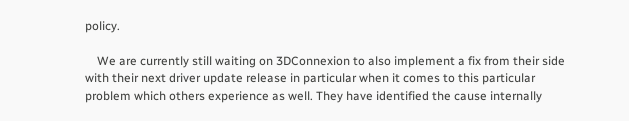policy.

    We are currently still waiting on 3DConnexion to also implement a fix from their side with their next driver update release in particular when it comes to this particular problem which others experience as well. They have identified the cause internally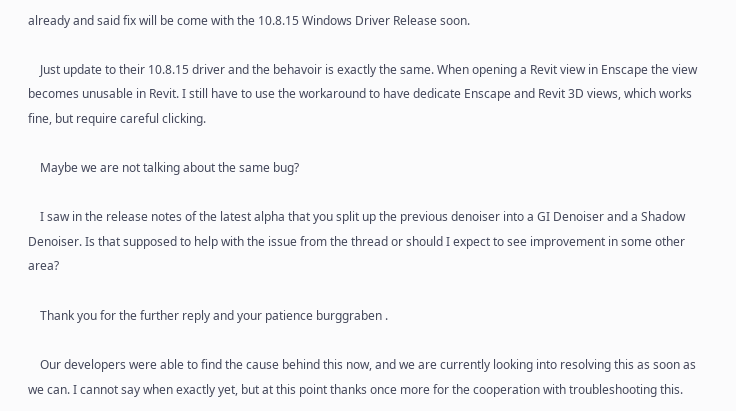already and said fix will be come with the 10.8.15 Windows Driver Release soon.

    Just update to their 10.8.15 driver and the behavoir is exactly the same. When opening a Revit view in Enscape the view becomes unusable in Revit. I still have to use the workaround to have dedicate Enscape and Revit 3D views, which works fine, but require careful clicking.

    Maybe we are not talking about the same bug?

    I saw in the release notes of the latest alpha that you split up the previous denoiser into a GI Denoiser and a Shadow Denoiser. Is that supposed to help with the issue from the thread or should I expect to see improvement in some other area?

    Thank you for the further reply and your patience burggraben .

    Our developers were able to find the cause behind this now, and we are currently looking into resolving this as soon as we can. I cannot say when exactly yet, but at this point thanks once more for the cooperation with troubleshooting this.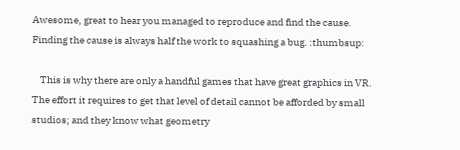Awesome, great to hear you managed to reproduce and find the cause. Finding the cause is always half the work to squashing a bug. :thumbsup:

    This is why there are only a handful games that have great graphics in VR. The effort it requires to get that level of detail cannot be afforded by small studios; and they know what geometry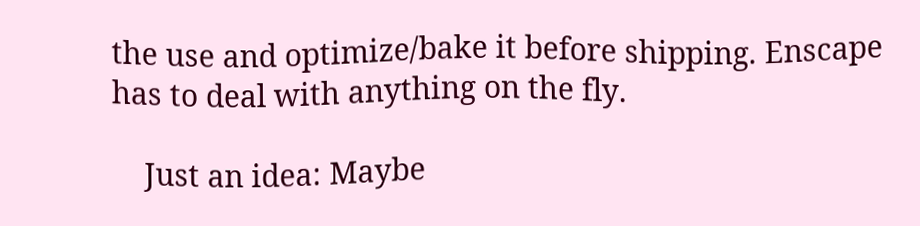the use and optimize/bake it before shipping. Enscape has to deal with anything on the fly.

    Just an idea: Maybe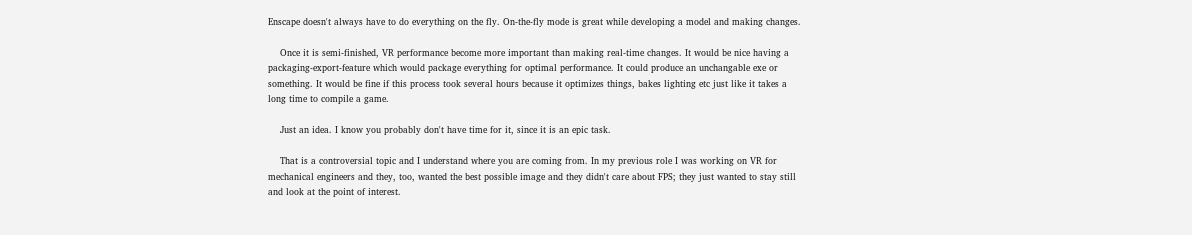Enscape doesn't always have to do everything on the fly. On-the-fly mode is great while developing a model and making changes.

    Once it is semi-finished, VR performance become more important than making real-time changes. It would be nice having a packaging-export-feature which would package everything for optimal performance. It could produce an unchangable exe or something. It would be fine if this process took several hours because it optimizes things, bakes lighting etc just like it takes a long time to compile a game.

    Just an idea. I know you probably don't have time for it, since it is an epic task.

    That is a controversial topic and I understand where you are coming from. In my previous role I was working on VR for mechanical engineers and they, too, wanted the best possible image and they didn't care about FPS; they just wanted to stay still and look at the point of interest.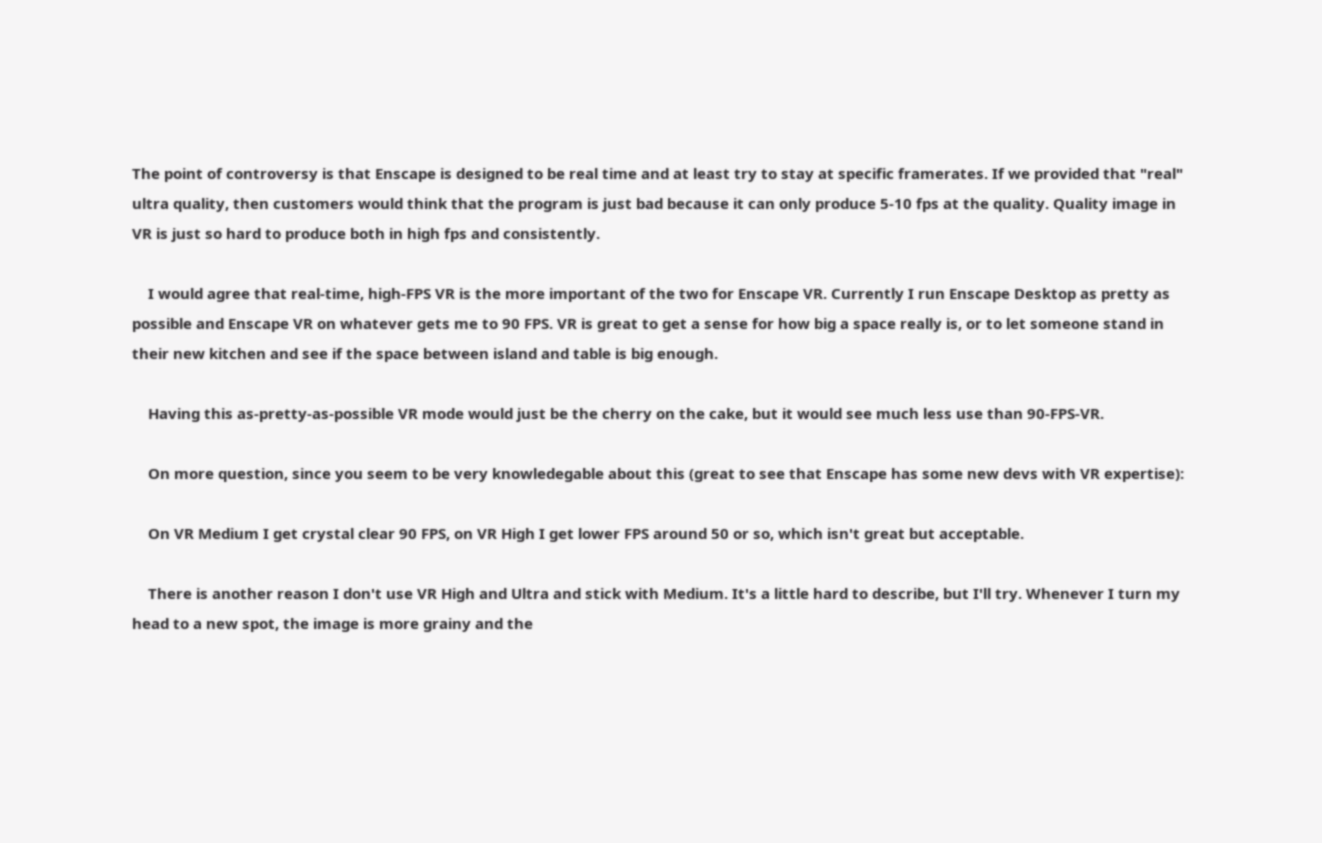The point of controversy is that Enscape is designed to be real time and at least try to stay at specific framerates. If we provided that "real" ultra quality, then customers would think that the program is just bad because it can only produce 5-10 fps at the quality. Quality image in VR is just so hard to produce both in high fps and consistently.

    I would agree that real-time, high-FPS VR is the more important of the two for Enscape VR. Currently I run Enscape Desktop as pretty as possible and Enscape VR on whatever gets me to 90 FPS. VR is great to get a sense for how big a space really is, or to let someone stand in their new kitchen and see if the space between island and table is big enough.

    Having this as-pretty-as-possible VR mode would just be the cherry on the cake, but it would see much less use than 90-FPS-VR.

    On more question, since you seem to be very knowledegable about this (great to see that Enscape has some new devs with VR expertise):

    On VR Medium I get crystal clear 90 FPS, on VR High I get lower FPS around 50 or so, which isn't great but acceptable.

    There is another reason I don't use VR High and Ultra and stick with Medium. It's a little hard to describe, but I'll try. Whenever I turn my head to a new spot, the image is more grainy and the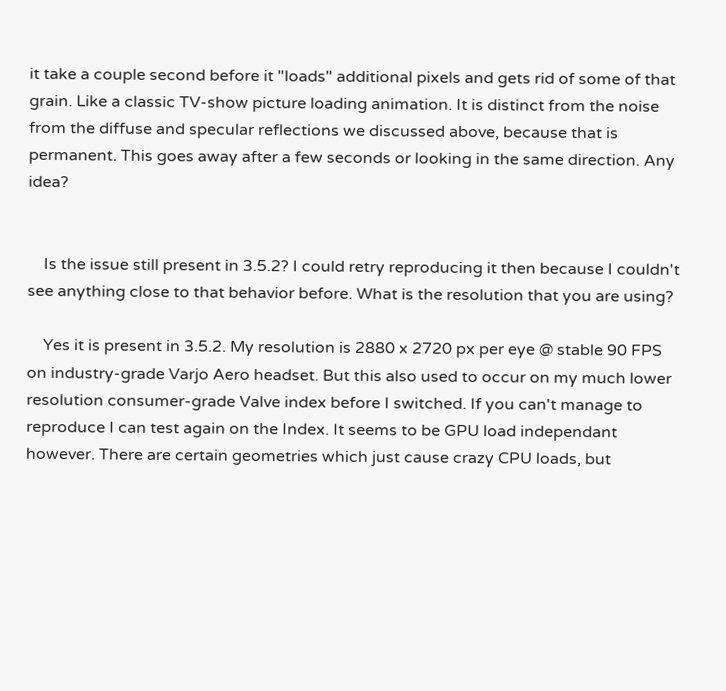it take a couple second before it "loads" additional pixels and gets rid of some of that grain. Like a classic TV-show picture loading animation. It is distinct from the noise from the diffuse and specular reflections we discussed above, because that is permanent. This goes away after a few seconds or looking in the same direction. Any idea?


    Is the issue still present in 3.5.2? I could retry reproducing it then because I couldn't see anything close to that behavior before. What is the resolution that you are using?

    Yes it is present in 3.5.2. My resolution is 2880 x 2720 px per eye @ stable 90 FPS on industry-grade Varjo Aero headset. But this also used to occur on my much lower resolution consumer-grade Valve index before I switched. If you can't manage to reproduce I can test again on the Index. It seems to be GPU load independant however. There are certain geometries which just cause crazy CPU loads, but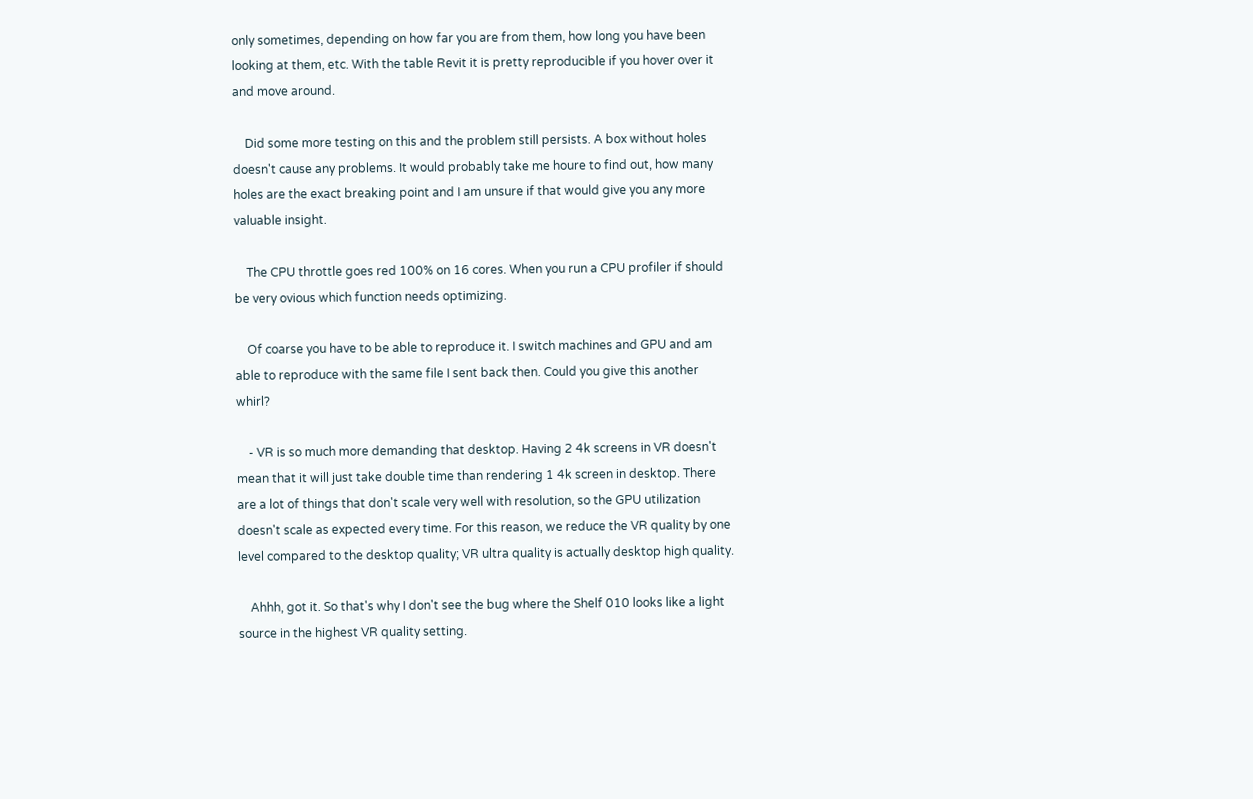only sometimes, depending on how far you are from them, how long you have been looking at them, etc. With the table Revit it is pretty reproducible if you hover over it and move around.

    Did some more testing on this and the problem still persists. A box without holes doesn't cause any problems. It would probably take me houre to find out, how many holes are the exact breaking point and I am unsure if that would give you any more valuable insight.

    The CPU throttle goes red 100% on 16 cores. When you run a CPU profiler if should be very ovious which function needs optimizing.

    Of coarse you have to be able to reproduce it. I switch machines and GPU and am able to reproduce with the same file I sent back then. Could you give this another whirl?

    - VR is so much more demanding that desktop. Having 2 4k screens in VR doesn't mean that it will just take double time than rendering 1 4k screen in desktop. There are a lot of things that don't scale very well with resolution, so the GPU utilization doesn't scale as expected every time. For this reason, we reduce the VR quality by one level compared to the desktop quality; VR ultra quality is actually desktop high quality.

    Ahhh, got it. So that's why I don't see the bug where the Shelf 010 looks like a light source in the highest VR quality setting.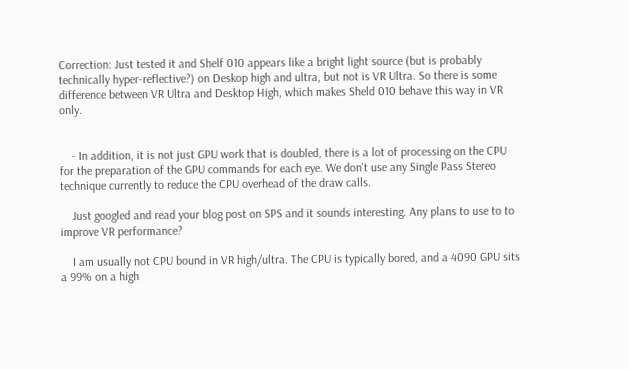Correction: Just tested it and Shelf 010 appears like a bright light source (but is probably technically hyper-reflective?) on Deskop high and ultra, but not is VR Ultra. So there is some difference between VR Ultra and Desktop High, which makes Sheld 010 behave this way in VR only.


    - In addition, it is not just GPU work that is doubled, there is a lot of processing on the CPU for the preparation of the GPU commands for each eye. We don't use any Single Pass Stereo technique currently to reduce the CPU overhead of the draw calls.

    Just googled and read your blog post on SPS and it sounds interesting. Any plans to use to to improve VR performance?

    I am usually not CPU bound in VR high/ultra. The CPU is typically bored, and a 4090 GPU sits a 99% on a high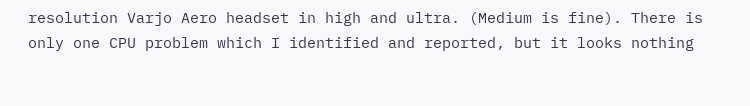resolution Varjo Aero headset in high and ultra. (Medium is fine). There is only one CPU problem which I identified and reported, but it looks nothing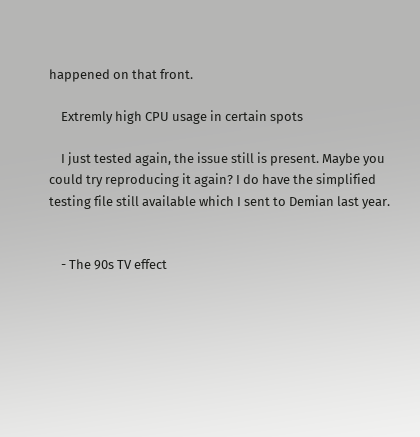happened on that front.

    Extremly high CPU usage in certain spots

    I just tested again, the issue still is present. Maybe you could try reproducing it again? I do have the simplified testing file still available which I sent to Demian last year.


    - The 90s TV effect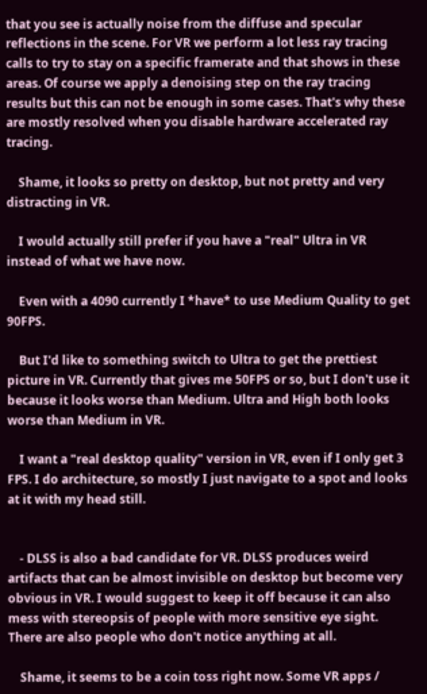that you see is actually noise from the diffuse and specular reflections in the scene. For VR we perform a lot less ray tracing calls to try to stay on a specific framerate and that shows in these areas. Of course we apply a denoising step on the ray tracing results but this can not be enough in some cases. That's why these are mostly resolved when you disable hardware accelerated ray tracing.

    Shame, it looks so pretty on desktop, but not pretty and very distracting in VR.

    I would actually still prefer if you have a "real" Ultra in VR instead of what we have now.

    Even with a 4090 currently I *have* to use Medium Quality to get 90FPS.

    But I'd like to something switch to Ultra to get the prettiest picture in VR. Currently that gives me 50FPS or so, but I don't use it because it looks worse than Medium. Ultra and High both looks worse than Medium in VR.

    I want a "real desktop quality" version in VR, even if I only get 3 FPS. I do architecture, so mostly I just navigate to a spot and looks at it with my head still.


    - DLSS is also a bad candidate for VR. DLSS produces weird artifacts that can be almost invisible on desktop but become very obvious in VR. I would suggest to keep it off because it can also mess with stereopsis of people with more sensitive eye sight. There are also people who don't notice anything at all.

    Shame, it seems to be a coin toss right now. Some VR apps /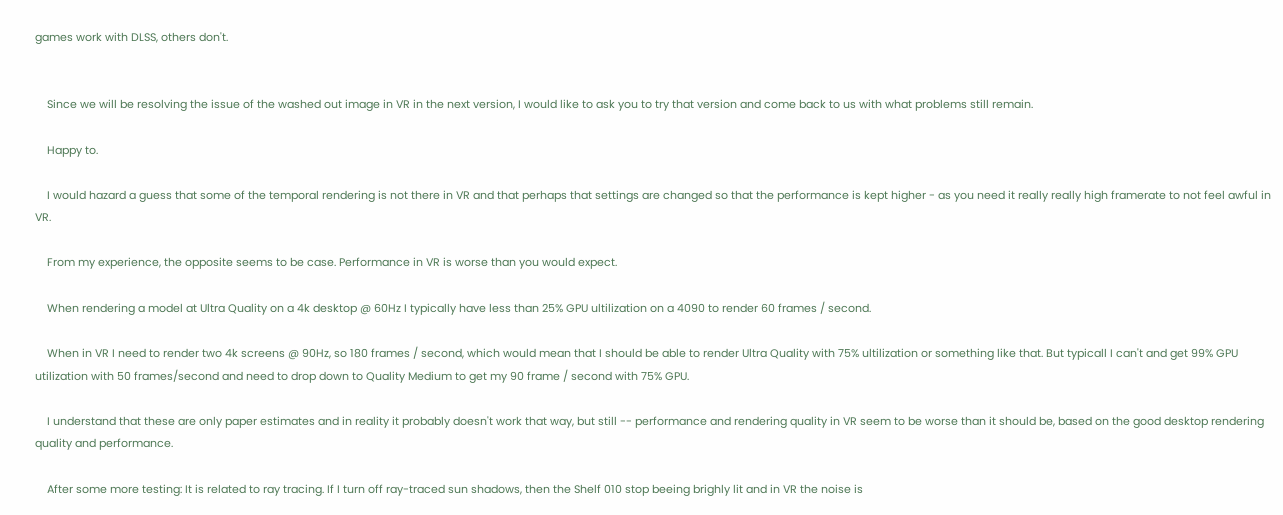games work with DLSS, others don't.


    Since we will be resolving the issue of the washed out image in VR in the next version, I would like to ask you to try that version and come back to us with what problems still remain.

    Happy to.

    I would hazard a guess that some of the temporal rendering is not there in VR and that perhaps that settings are changed so that the performance is kept higher - as you need it really really high framerate to not feel awful in VR.

    From my experience, the opposite seems to be case. Performance in VR is worse than you would expect.

    When rendering a model at Ultra Quality on a 4k desktop @ 60Hz I typically have less than 25% GPU ultilization on a 4090 to render 60 frames / second.

    When in VR I need to render two 4k screens @ 90Hz, so 180 frames / second, which would mean that I should be able to render Ultra Quality with 75% ultilization or something like that. But typicall I can't and get 99% GPU utilization with 50 frames/second and need to drop down to Quality Medium to get my 90 frame / second with 75% GPU.

    I understand that these are only paper estimates and in reality it probably doesn't work that way, but still -- performance and rendering quality in VR seem to be worse than it should be, based on the good desktop rendering quality and performance.

    After some more testing: It is related to ray tracing. If I turn off ray-traced sun shadows, then the Shelf 010 stop beeing brighly lit and in VR the noise is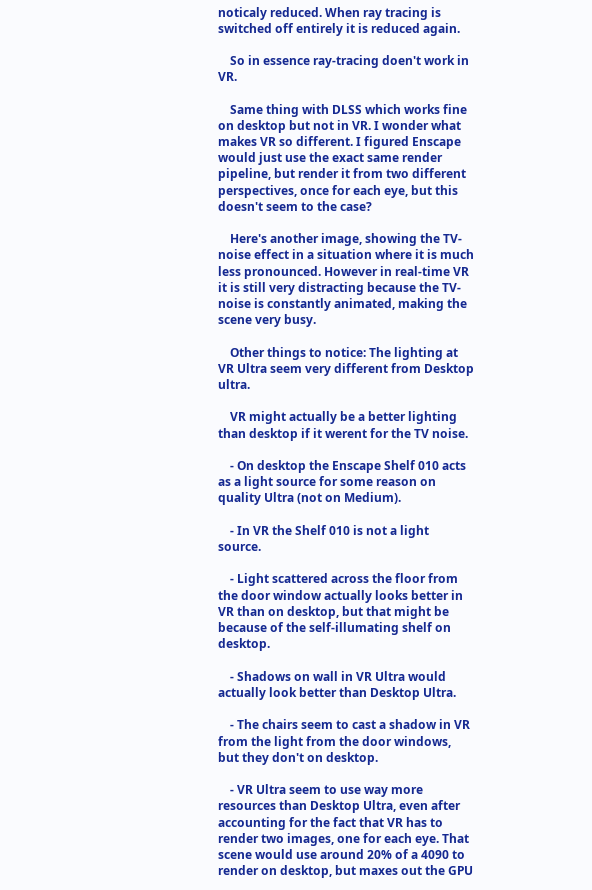noticaly reduced. When ray tracing is switched off entirely it is reduced again.

    So in essence ray-tracing doen't work in VR.

    Same thing with DLSS which works fine on desktop but not in VR. I wonder what makes VR so different. I figured Enscape would just use the exact same render pipeline, but render it from two different perspectives, once for each eye, but this doesn't seem to the case?

    Here's another image, showing the TV-noise effect in a situation where it is much less pronounced. However in real-time VR it is still very distracting because the TV-noise is constantly animated, making the scene very busy.

    Other things to notice: The lighting at VR Ultra seem very different from Desktop ultra.

    VR might actually be a better lighting than desktop if it werent for the TV noise.

    - On desktop the Enscape Shelf 010 acts as a light source for some reason on quality Ultra (not on Medium).

    - In VR the Shelf 010 is not a light source.

    - Light scattered across the floor from the door window actually looks better in VR than on desktop, but that might be because of the self-illumating shelf on desktop.

    - Shadows on wall in VR Ultra would actually look better than Desktop Ultra.

    - The chairs seem to cast a shadow in VR from the light from the door windows, but they don't on desktop.

    - VR Ultra seem to use way more resources than Desktop Ultra, even after accounting for the fact that VR has to render two images, one for each eye. That scene would use around 20% of a 4090 to render on desktop, but maxes out the GPU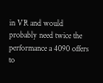in VR and would probably need twice the performance a 4090 offers to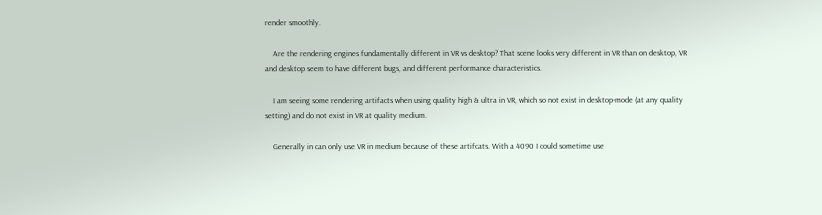render smoothly.

    Are the rendering engines fundamentally different in VR vs desktop? That scene looks very different in VR than on desktop, VR and desktop seem to have different bugs, and different performance characteristics.

    I am seeing some rendering artifacts when using quality high & ultra in VR, which so not exist in desktop-mode (at any quality setting) and do not exist in VR at quality medium.

    Generally in can only use VR in medium because of these artifcats. With a 4090 I could sometime use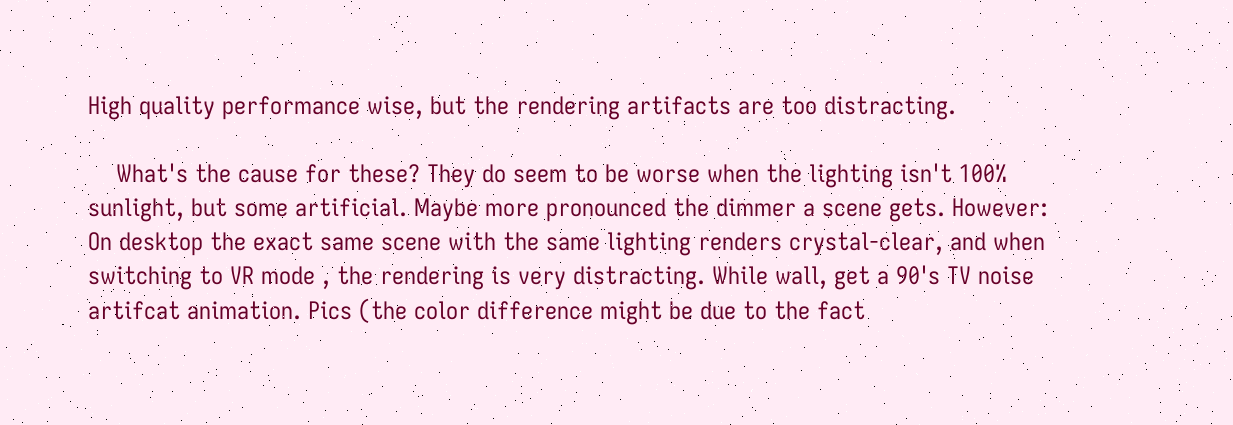High quality performance wise, but the rendering artifacts are too distracting.

    What's the cause for these? They do seem to be worse when the lighting isn't 100% sunlight, but some artificial. Maybe more pronounced the dimmer a scene gets. However: On desktop the exact same scene with the same lighting renders crystal-clear, and when switching to VR mode , the rendering is very distracting. While wall, get a 90's TV noise artifcat animation. Pics (the color difference might be due to the fact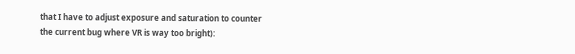that I have to adjust exposure and saturation to counter the current bug where VR is way too bright):